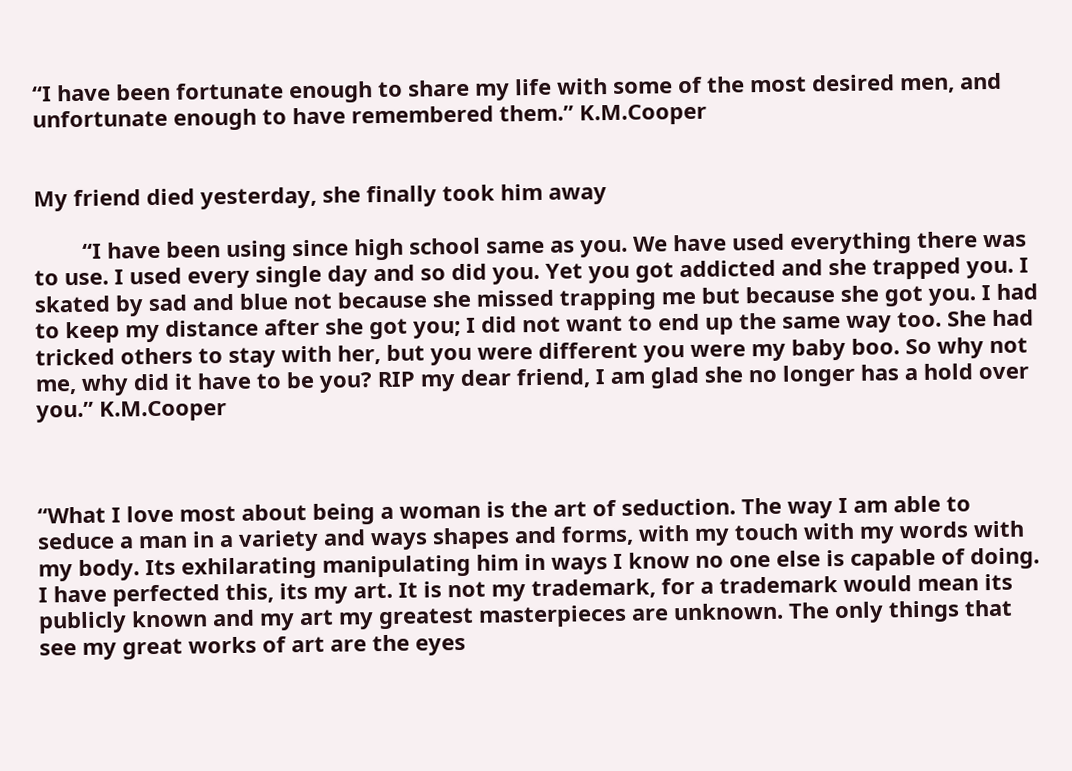“I have been fortunate enough to share my life with some of the most desired men, and unfortunate enough to have remembered them.” K.M.Cooper


My friend died yesterday, she finally took him away

        “I have been using since high school same as you. We have used everything there was to use. I used every single day and so did you. Yet you got addicted and she trapped you. I skated by sad and blue not because she missed trapping me but because she got you. I had to keep my distance after she got you; I did not want to end up the same way too. She had tricked others to stay with her, but you were different you were my baby boo. So why not me, why did it have to be you? RIP my dear friend, I am glad she no longer has a hold over you.” K.M.Cooper



“What I love most about being a woman is the art of seduction. The way I am able to seduce a man in a variety and ways shapes and forms, with my touch with my words with my body. Its exhilarating manipulating him in ways I know no one else is capable of doing. I have perfected this, its my art. It is not my trademark, for a trademark would mean its publicly known and my art my greatest masterpieces are unknown. The only things that see my great works of art are the eyes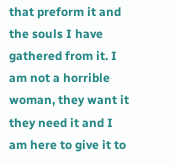that preform it and the souls I have gathered from it. I am not a horrible woman, they want it they need it and I am here to give it to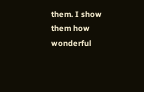them. I show them how wonderful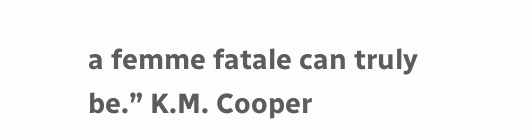a femme fatale can truly be.” K.M. Cooper